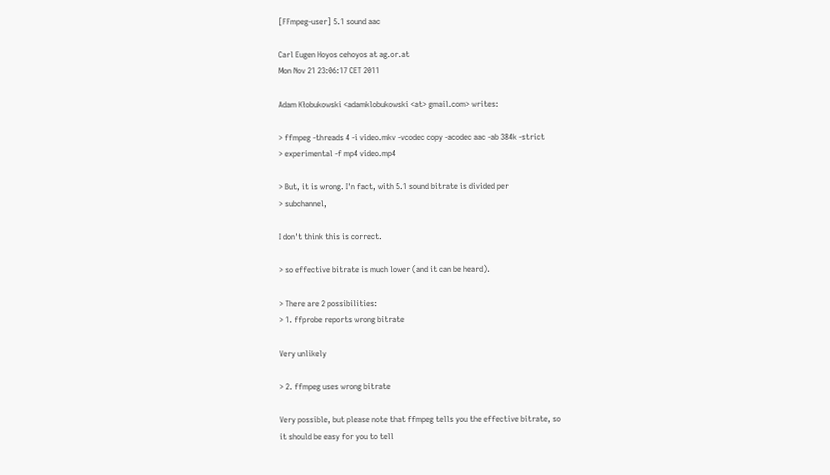[FFmpeg-user] 5.1 sound aac

Carl Eugen Hoyos cehoyos at ag.or.at
Mon Nov 21 23:06:17 CET 2011

Adam Kłobukowski <adamklobukowski <at> gmail.com> writes:

> ffmpeg -threads 4 -i video.mkv -vcodec copy -acodec aac -ab 384k -strict
> experimental -f mp4 video.mp4

> But, it is wrong. I'n fact, with 5.1 sound bitrate is divided per
> subchannel,

I don't think this is correct.

> so effective bitrate is much lower (and it can be heard).

> There are 2 possibilities:
> 1. ffprobe reports wrong bitrate

Very unlikely

> 2. ffmpeg uses wrong bitrate

Very possible, but please note that ffmpeg tells you the effective bitrate, so
it should be easy for you to tell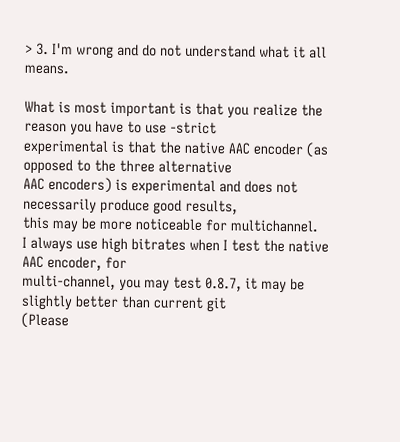> 3. I'm wrong and do not understand what it all means.

What is most important is that you realize the reason you have to use -strict
experimental is that the native AAC encoder (as opposed to the three alternative
AAC encoders) is experimental and does not necessarily produce good results,
this may be more noticeable for multichannel.
I always use high bitrates when I test the native AAC encoder, for
multi-channel, you may test 0.8.7, it may be slightly better than current git
(Please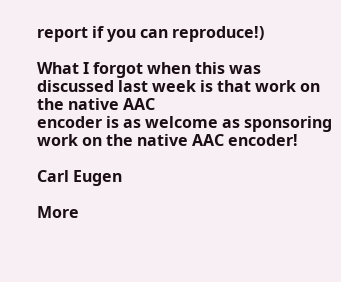report if you can reproduce!)

What I forgot when this was discussed last week is that work on the native AAC
encoder is as welcome as sponsoring work on the native AAC encoder!

Carl Eugen

More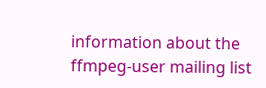information about the ffmpeg-user mailing list